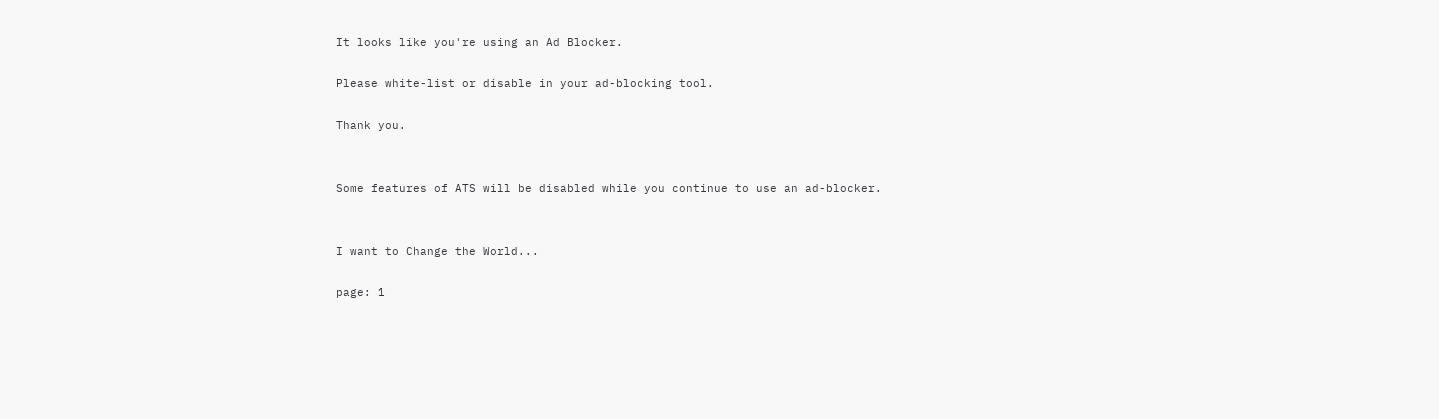It looks like you're using an Ad Blocker.

Please white-list or disable in your ad-blocking tool.

Thank you.


Some features of ATS will be disabled while you continue to use an ad-blocker.


I want to Change the World...

page: 1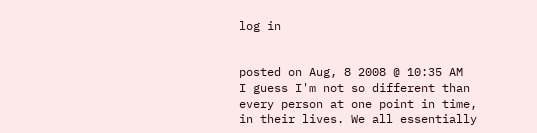log in


posted on Aug, 8 2008 @ 10:35 AM
I guess I'm not so different than every person at one point in time, in their lives. We all essentially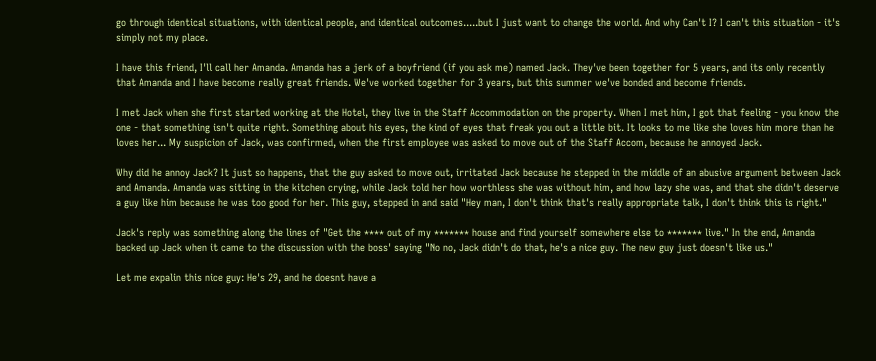go through identical situations, with identical people, and identical outcomes.....but I just want to change the world. And why Can't I? I can't this situation - it's simply not my place.

I have this friend, I'll call her Amanda. Amanda has a jerk of a boyfriend (if you ask me) named Jack. They've been together for 5 years, and its only recently that Amanda and I have become really great friends. We've worked together for 3 years, but this summer we've bonded and become friends.

I met Jack when she first started working at the Hotel, they live in the Staff Accommodation on the property. When I met him, I got that feeling - you know the one - that something isn't quite right. Something about his eyes, the kind of eyes that freak you out a little bit. It looks to me like she loves him more than he loves her... My suspicion of Jack, was confirmed, when the first employee was asked to move out of the Staff Accom, because he annoyed Jack.

Why did he annoy Jack? It just so happens, that the guy asked to move out, irritated Jack because he stepped in the middle of an abusive argument between Jack and Amanda. Amanda was sitting in the kitchen crying, while Jack told her how worthless she was without him, and how lazy she was, and that she didn't deserve a guy like him because he was too good for her. This guy, stepped in and said "Hey man, I don't think that's really appropriate talk, I don't think this is right."

Jack's reply was something along the lines of "Get the **** out of my ******* house and find yourself somewhere else to ******* live." In the end, Amanda backed up Jack when it came to the discussion with the boss' saying "No no, Jack didn't do that, he's a nice guy. The new guy just doesn't like us."

Let me expalin this nice guy: He's 29, and he doesnt have a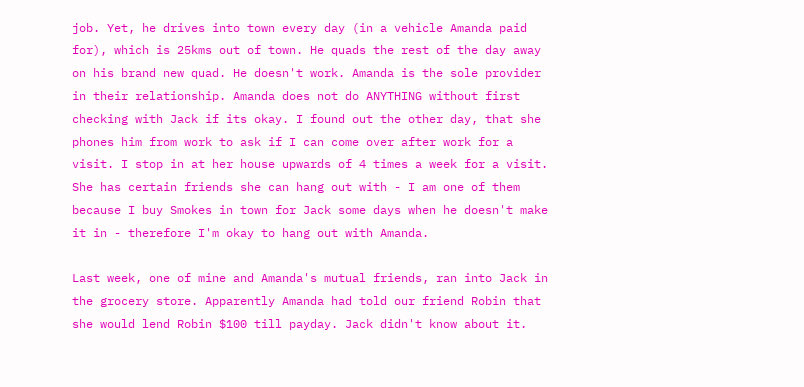job. Yet, he drives into town every day (in a vehicle Amanda paid for), which is 25kms out of town. He quads the rest of the day away on his brand new quad. He doesn't work. Amanda is the sole provider in their relationship. Amanda does not do ANYTHING without first checking with Jack if its okay. I found out the other day, that she phones him from work to ask if I can come over after work for a visit. I stop in at her house upwards of 4 times a week for a visit. She has certain friends she can hang out with - I am one of them because I buy Smokes in town for Jack some days when he doesn't make it in - therefore I'm okay to hang out with Amanda.

Last week, one of mine and Amanda's mutual friends, ran into Jack in the grocery store. Apparently Amanda had told our friend Robin that she would lend Robin $100 till payday. Jack didn't know about it.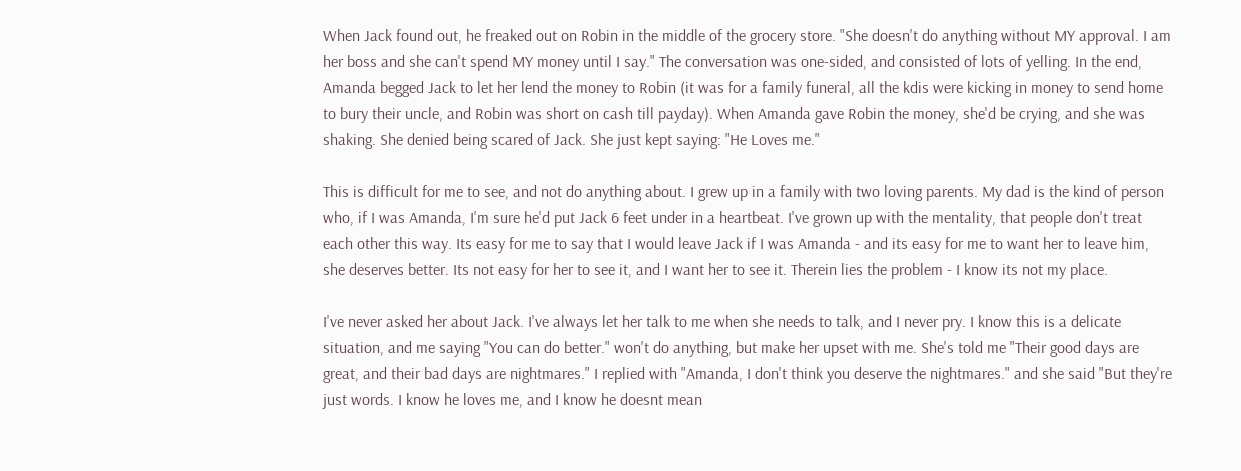When Jack found out, he freaked out on Robin in the middle of the grocery store. "She doesn't do anything without MY approval. I am her boss and she can't spend MY money until I say." The conversation was one-sided, and consisted of lots of yelling. In the end, Amanda begged Jack to let her lend the money to Robin (it was for a family funeral, all the kdis were kicking in money to send home to bury their uncle, and Robin was short on cash till payday). When Amanda gave Robin the money, she'd be crying, and she was shaking. She denied being scared of Jack. She just kept saying: "He Loves me."

This is difficult for me to see, and not do anything about. I grew up in a family with two loving parents. My dad is the kind of person who, if I was Amanda, I'm sure he'd put Jack 6 feet under in a heartbeat. I've grown up with the mentality, that people don't treat each other this way. Its easy for me to say that I would leave Jack if I was Amanda - and its easy for me to want her to leave him, she deserves better. Its not easy for her to see it, and I want her to see it. Therein lies the problem - I know its not my place.

I've never asked her about Jack. I've always let her talk to me when she needs to talk, and I never pry. I know this is a delicate situation, and me saying "You can do better." won't do anything, but make her upset with me. She's told me "Their good days are great, and their bad days are nightmares." I replied with "Amanda, I don't think you deserve the nightmares." and she said "But they're just words. I know he loves me, and I know he doesnt mean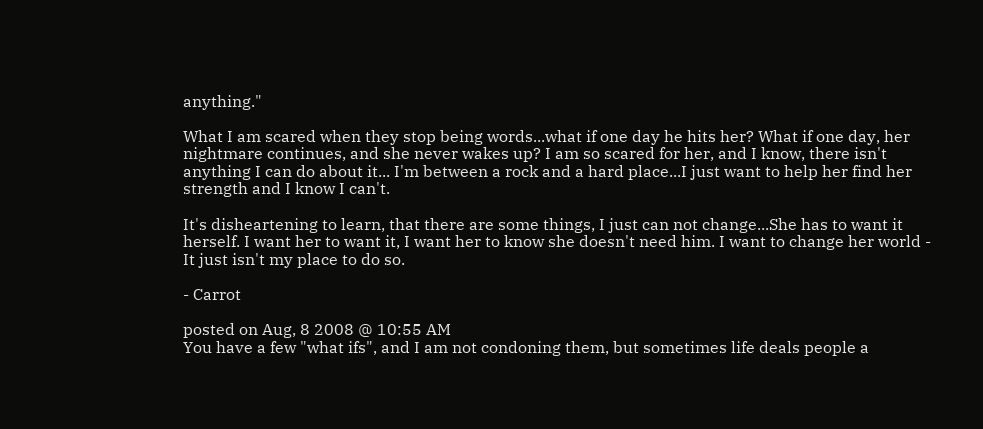anything."

What I am scared when they stop being words...what if one day he hits her? What if one day, her nightmare continues, and she never wakes up? I am so scared for her, and I know, there isn't anything I can do about it... I'm between a rock and a hard place...I just want to help her find her strength and I know I can't.

It's disheartening to learn, that there are some things, I just can not change...She has to want it herself. I want her to want it, I want her to know she doesn't need him. I want to change her world - It just isn't my place to do so.

- Carrot

posted on Aug, 8 2008 @ 10:55 AM
You have a few "what ifs", and I am not condoning them, but sometimes life deals people a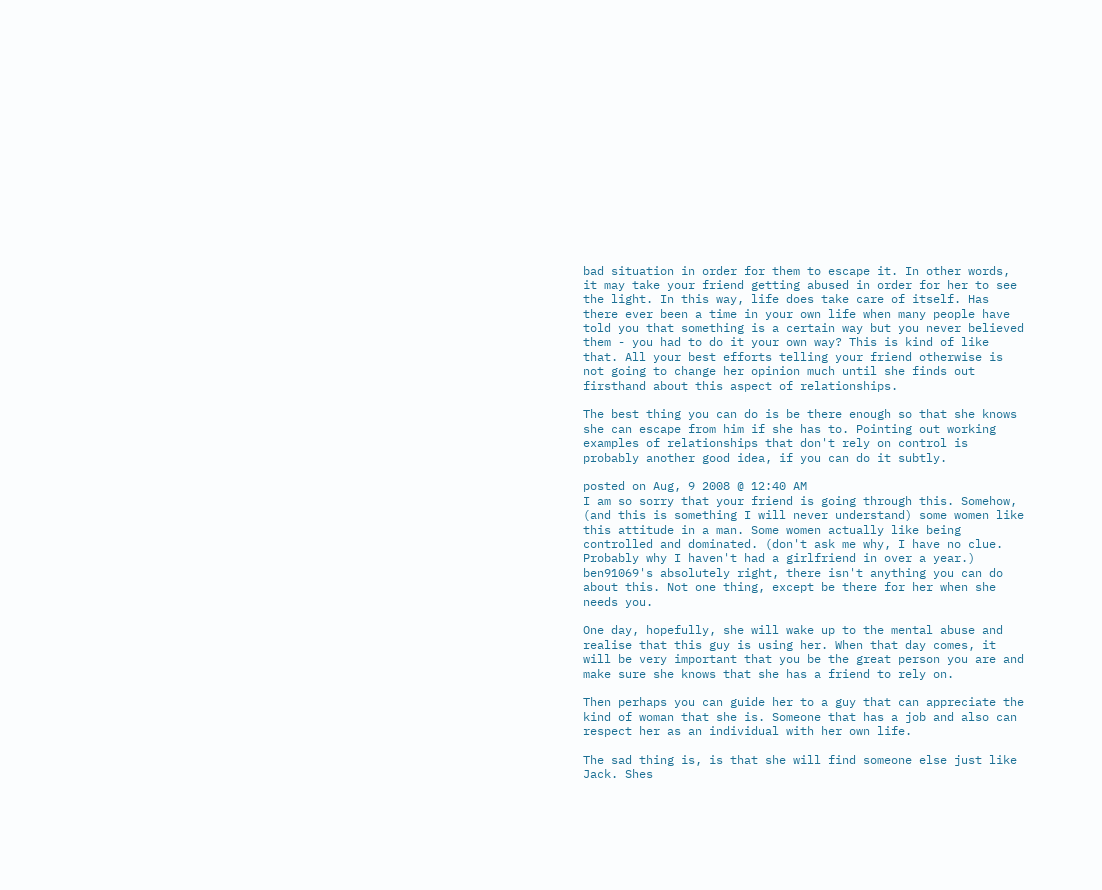bad situation in order for them to escape it. In other words, it may take your friend getting abused in order for her to see the light. In this way, life does take care of itself. Has there ever been a time in your own life when many people have told you that something is a certain way but you never believed them - you had to do it your own way? This is kind of like that. All your best efforts telling your friend otherwise is not going to change her opinion much until she finds out firsthand about this aspect of relationships.

The best thing you can do is be there enough so that she knows she can escape from him if she has to. Pointing out working examples of relationships that don't rely on control is probably another good idea, if you can do it subtly.

posted on Aug, 9 2008 @ 12:40 AM
I am so sorry that your friend is going through this. Somehow, (and this is something I will never understand) some women like this attitude in a man. Some women actually like being controlled and dominated. (don't ask me why, I have no clue. Probably why I haven't had a girlfriend in over a year.) ben91069's absolutely right, there isn't anything you can do about this. Not one thing, except be there for her when she needs you.

One day, hopefully, she will wake up to the mental abuse and realise that this guy is using her. When that day comes, it will be very important that you be the great person you are and make sure she knows that she has a friend to rely on.

Then perhaps you can guide her to a guy that can appreciate the kind of woman that she is. Someone that has a job and also can respect her as an individual with her own life.

The sad thing is, is that she will find someone else just like Jack. Shes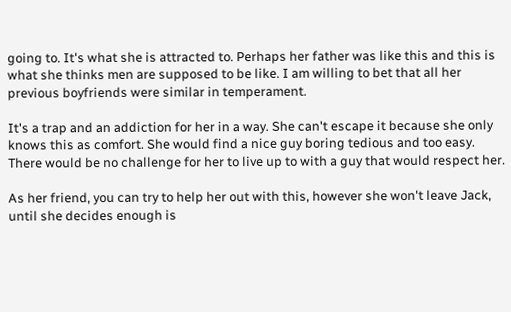going to. It's what she is attracted to. Perhaps her father was like this and this is what she thinks men are supposed to be like. I am willing to bet that all her previous boyfriends were similar in temperament.

It's a trap and an addiction for her in a way. She can't escape it because she only knows this as comfort. She would find a nice guy boring tedious and too easy. There would be no challenge for her to live up to with a guy that would respect her.

As her friend, you can try to help her out with this, however she won't leave Jack, until she decides enough is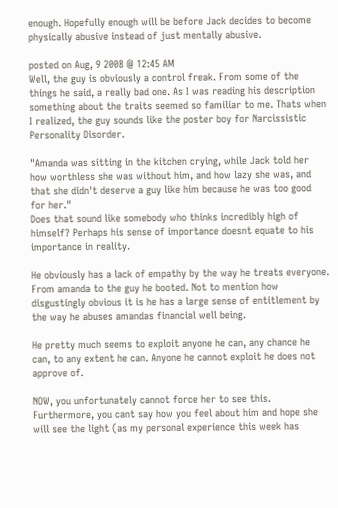enough. Hopefully enough will be before Jack decides to become physically abusive instead of just mentally abusive.

posted on Aug, 9 2008 @ 12:45 AM
Well, the guy is obviously a control freak. From some of the things he said, a really bad one. As I was reading his description something about the traits seemed so familiar to me. Thats when I realized, the guy sounds like the poster boy for Narcissistic Personality Disorder.

"Amanda was sitting in the kitchen crying, while Jack told her how worthless she was without him, and how lazy she was, and that she didn't deserve a guy like him because he was too good for her."
Does that sound like somebody who thinks incredibly high of himself? Perhaps his sense of importance doesnt equate to his importance in reality.

He obviously has a lack of empathy by the way he treats everyone. From amanda to the guy he booted. Not to mention how disgustingly obvious it is he has a large sense of entitlement by the way he abuses amandas financial well being.

He pretty much seems to exploit anyone he can, any chance he can, to any extent he can. Anyone he cannot exploit he does not approve of.

NOW, you unfortunately cannot force her to see this. Furthermore, you cant say how you feel about him and hope she will see the light (as my personal experience this week has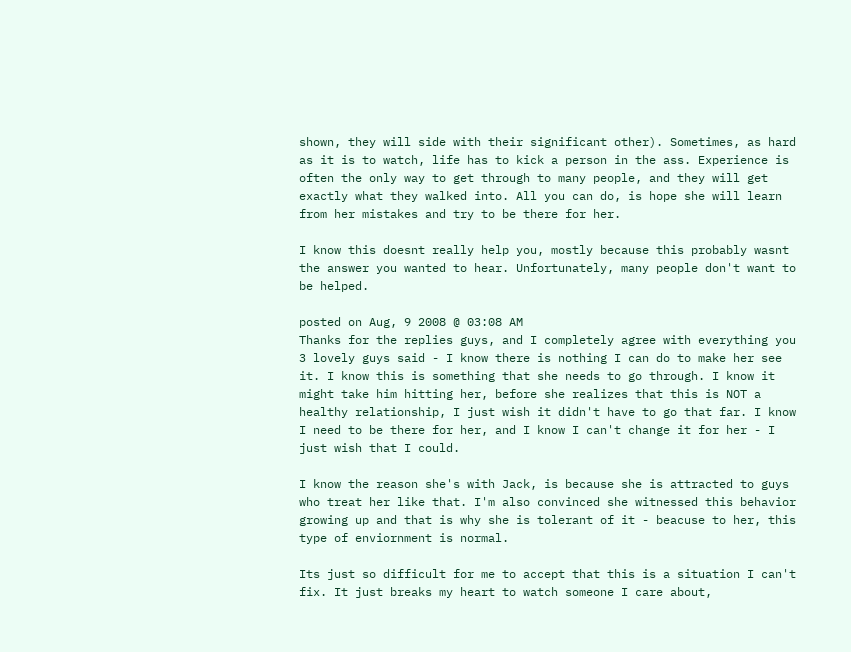shown, they will side with their significant other). Sometimes, as hard as it is to watch, life has to kick a person in the ass. Experience is often the only way to get through to many people, and they will get exactly what they walked into. All you can do, is hope she will learn from her mistakes and try to be there for her.

I know this doesnt really help you, mostly because this probably wasnt the answer you wanted to hear. Unfortunately, many people don't want to be helped.

posted on Aug, 9 2008 @ 03:08 AM
Thanks for the replies guys, and I completely agree with everything you 3 lovely guys said - I know there is nothing I can do to make her see it. I know this is something that she needs to go through. I know it might take him hitting her, before she realizes that this is NOT a healthy relationship, I just wish it didn't have to go that far. I know I need to be there for her, and I know I can't change it for her - I just wish that I could.

I know the reason she's with Jack, is because she is attracted to guys who treat her like that. I'm also convinced she witnessed this behavior growing up and that is why she is tolerant of it - beacuse to her, this type of enviornment is normal.

Its just so difficult for me to accept that this is a situation I can't fix. It just breaks my heart to watch someone I care about,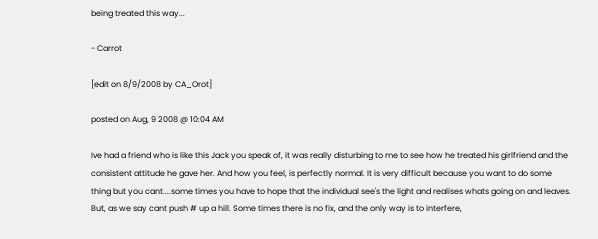being treated this way...

- Carrot

[edit on 8/9/2008 by CA_Orot]

posted on Aug, 9 2008 @ 10:04 AM

Ive had a friend who is like this Jack you speak of, it was really disturbing to me to see how he treated his girlfriend and the consistent attitude he gave her. And how you feel, is perfectly normal. It is very difficult because you want to do some thing but you cant....some times you have to hope that the individual see's the light and realises whats going on and leaves. But, as we say cant push # up a hill. Some times there is no fix, and the only way is to interfere,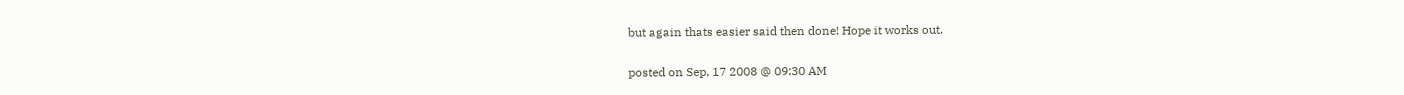but again thats easier said then done! Hope it works out.

posted on Sep, 17 2008 @ 09:30 AM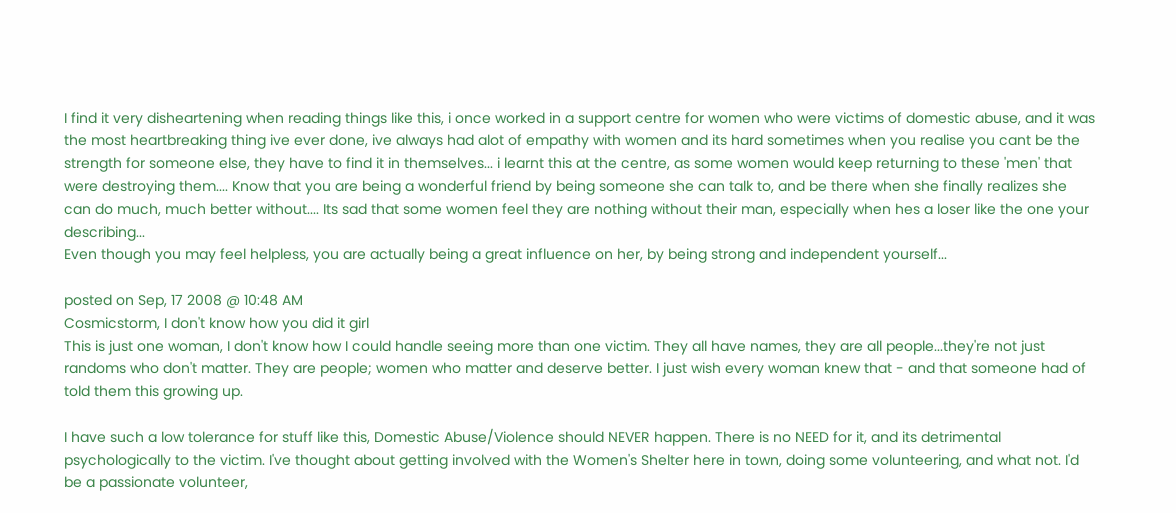I find it very disheartening when reading things like this, i once worked in a support centre for women who were victims of domestic abuse, and it was the most heartbreaking thing ive ever done, ive always had alot of empathy with women and its hard sometimes when you realise you cant be the strength for someone else, they have to find it in themselves... i learnt this at the centre, as some women would keep returning to these 'men' that were destroying them.... Know that you are being a wonderful friend by being someone she can talk to, and be there when she finally realizes she can do much, much better without.... Its sad that some women feel they are nothing without their man, especially when hes a loser like the one your describing...
Even though you may feel helpless, you are actually being a great influence on her, by being strong and independent yourself...

posted on Sep, 17 2008 @ 10:48 AM
Cosmicstorm, I don't know how you did it girl
This is just one woman, I don't know how I could handle seeing more than one victim. They all have names, they are all people...they're not just randoms who don't matter. They are people; women who matter and deserve better. I just wish every woman knew that - and that someone had of told them this growing up.

I have such a low tolerance for stuff like this, Domestic Abuse/Violence should NEVER happen. There is no NEED for it, and its detrimental psychologically to the victim. I've thought about getting involved with the Women's Shelter here in town, doing some volunteering, and what not. I'd be a passionate volunteer,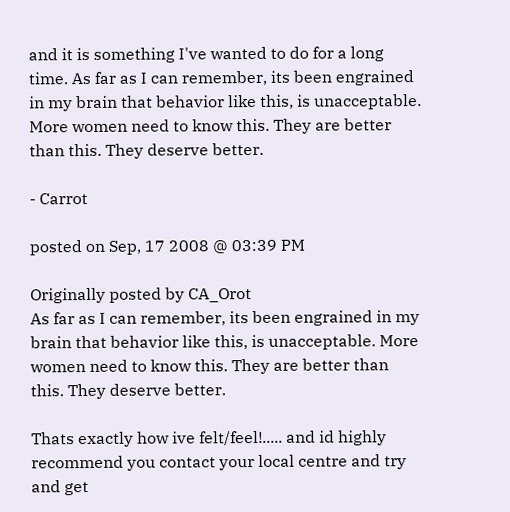and it is something I've wanted to do for a long time. As far as I can remember, its been engrained in my brain that behavior like this, is unacceptable. More women need to know this. They are better than this. They deserve better.

- Carrot

posted on Sep, 17 2008 @ 03:39 PM

Originally posted by CA_Orot
As far as I can remember, its been engrained in my brain that behavior like this, is unacceptable. More women need to know this. They are better than this. They deserve better.

Thats exactly how ive felt/feel!..... and id highly recommend you contact your local centre and try and get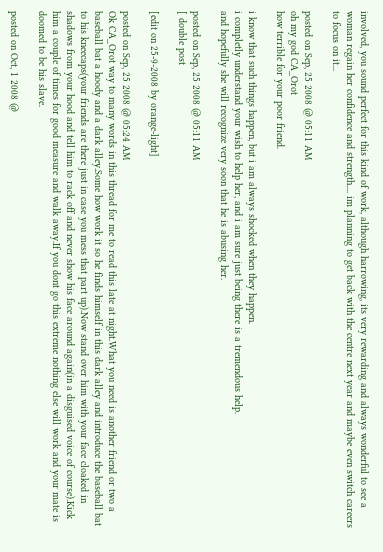involved, you sound perfect for this kind of work, although harrowing, its very rewarding and always wonderful to see a woman regain her confidence and strength.... im planning to get back with the centre next year and maybe even switch careers to focus on it...

posted on Sep, 25 2008 @ 05:11 AM
oh my god CA_Orot
how terrible for your poor friend.

i know that such things happen, but i am always shocked when they happen.
i completly understand your wish to help her, and i am sure just being there is a tremendous help.
and hopefully she will recognize very soon that he is abusing her.

posted on Sep, 25 2008 @ 05:11 AM
[ double post

[edit on 25-9-2008 by orange-light]

posted on Sep, 25 2008 @ 05:24 AM
Ok CA_Orot way to many words in this thread for me to read this late at night.What you need is another friend or two a baseball bat a hoody and a dark alley.Some how work it so he finds himself in this dark alley and introduce the baseball bat to his kneecaps(your friends are there just in case you mess that part up).Now stand over him with your face cloaked in shadows from your hood and tell him to rack off and never show his face around again(in a disguised voice of course).Kick him a couple of times for good measure and walk away.If you dont go this extreme nothing else will work and your mate is doomed to be his slave.

posted on Oct, 1 2008 @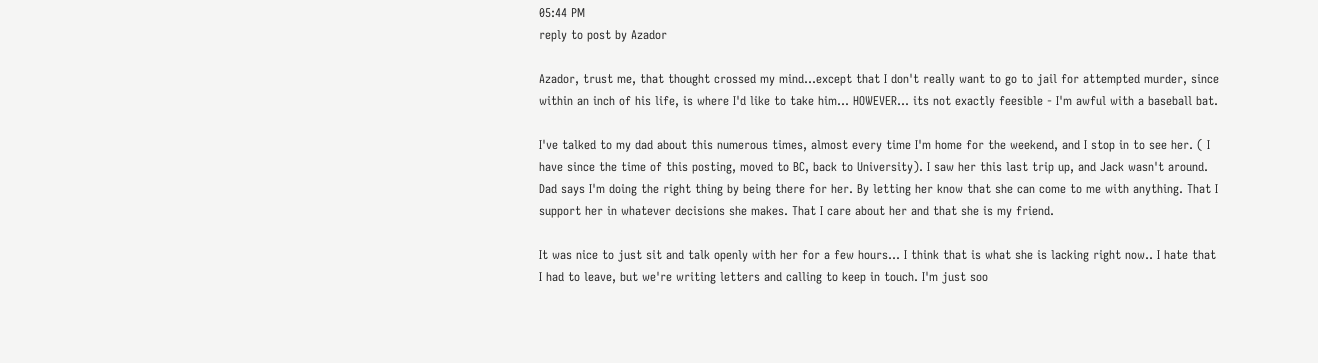05:44 PM
reply to post by Azador

Azador, trust me, that thought crossed my mind...except that I don't really want to go to jail for attempted murder, since within an inch of his life, is where I'd like to take him... HOWEVER... its not exactly feesible - I'm awful with a baseball bat.

I've talked to my dad about this numerous times, almost every time I'm home for the weekend, and I stop in to see her. ( I have since the time of this posting, moved to BC, back to University). I saw her this last trip up, and Jack wasn't around. Dad says I'm doing the right thing by being there for her. By letting her know that she can come to me with anything. That I support her in whatever decisions she makes. That I care about her and that she is my friend.

It was nice to just sit and talk openly with her for a few hours... I think that is what she is lacking right now.. I hate that I had to leave, but we're writing letters and calling to keep in touch. I'm just soo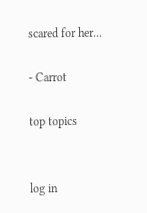scared for her...

- Carrot

top topics


log in